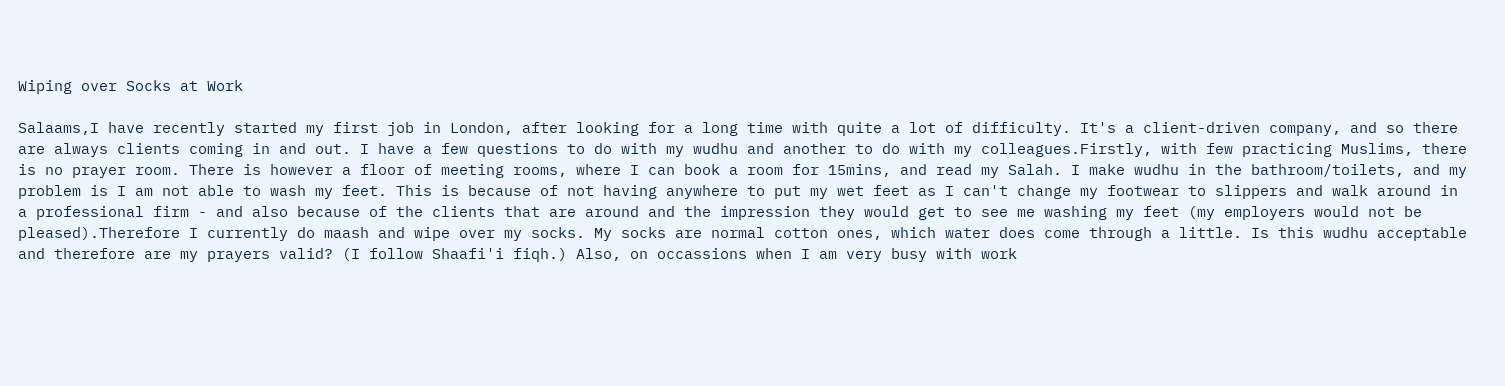Wiping over Socks at Work

Salaams,I have recently started my first job in London, after looking for a long time with quite a lot of difficulty. It's a client-driven company, and so there are always clients coming in and out. I have a few questions to do with my wudhu and another to do with my colleagues.Firstly, with few practicing Muslims, there is no prayer room. There is however a floor of meeting rooms, where I can book a room for 15mins, and read my Salah. I make wudhu in the bathroom/toilets, and my problem is I am not able to wash my feet. This is because of not having anywhere to put my wet feet as I can't change my footwear to slippers and walk around in a professional firm - and also because of the clients that are around and the impression they would get to see me washing my feet (my employers would not be pleased).Therefore I currently do maash and wipe over my socks. My socks are normal cotton ones, which water does come through a little. Is this wudhu acceptable and therefore are my prayers valid? (I follow Shaafi'i fiqh.) Also, on occassions when I am very busy with work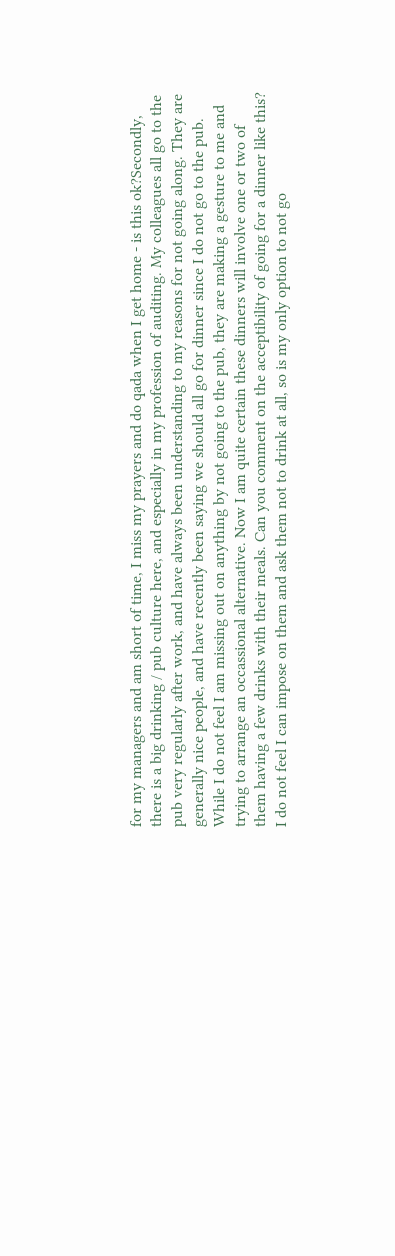for my managers and am short of time, I miss my prayers and do qada when I get home - is this ok?Secondly, there is a big drinking / pub culture here, and especially in my profession of auditing. My colleagues all go to the pub very regularly after work, and have always been understanding to my reasons for not going along. They are generally nice people, and have recently been saying we should all go for dinner since I do not go to the pub. While I do not feel I am missing out on anything by not going to the pub, they are making a gesture to me and trying to arrange an occassional alternative. Now I am quite certain these dinners will involve one or two of them having a few drinks with their meals. Can you comment on the acceptibility of going for a dinner like this? I do not feel I can impose on them and ask them not to drink at all, so is my only option to not go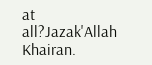at all?Jazak'Allah Khairan.